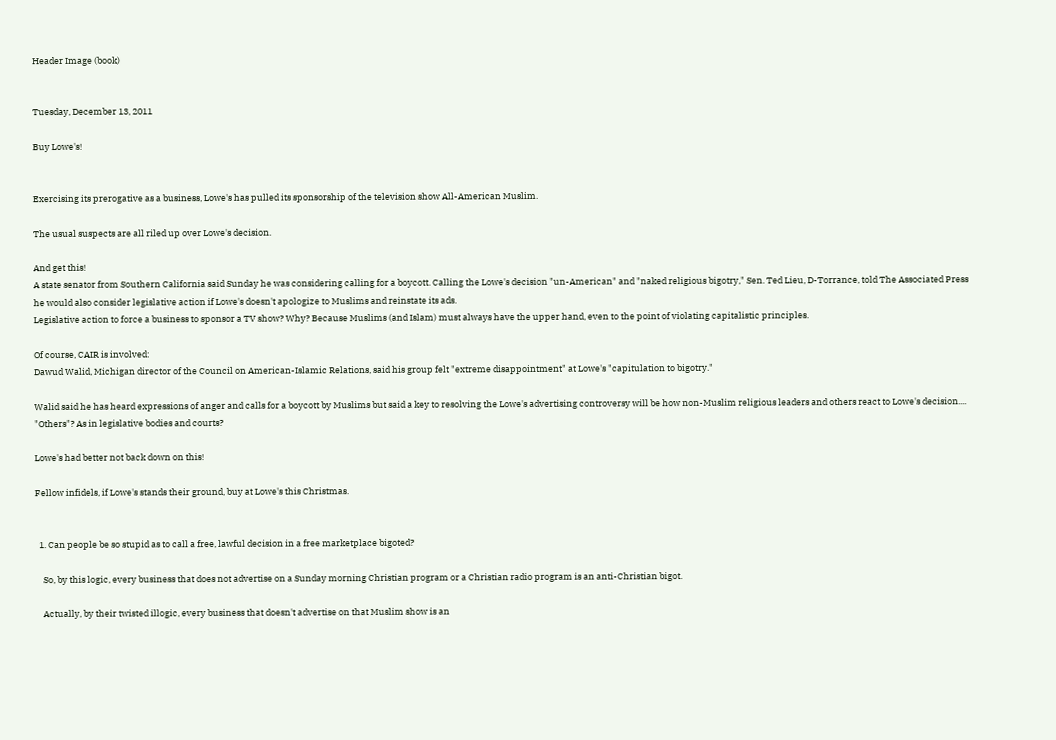Header Image (book)


Tuesday, December 13, 2011

Buy Lowe's!


Exercising its prerogative as a business, Lowe's has pulled its sponsorship of the television show All-American Muslim.

The usual suspects are all riled up over Lowe's decision.

And get this!
A state senator from Southern California said Sunday he was considering calling for a boycott. Calling the Lowe's decision "un-American" and "naked religious bigotry," Sen. Ted Lieu, D-Torrance, told The Associated Press he would also consider legislative action if Lowe's doesn't apologize to Muslims and reinstate its ads.
Legislative action to force a business to sponsor a TV show? Why? Because Muslims (and Islam) must always have the upper hand, even to the point of violating capitalistic principles.

Of course, CAIR is involved:
Dawud Walid, Michigan director of the Council on American-Islamic Relations, said his group felt "extreme disappointment" at Lowe's "capitulation to bigotry."

Walid said he has heard expressions of anger and calls for a boycott by Muslims but said a key to resolving the Lowe's advertising controversy will be how non-Muslim religious leaders and others react to Lowe's decision....
"Others"? As in legislative bodies and courts?

Lowe's had better not back down on this!

Fellow infidels, if Lowe's stands their ground, buy at Lowe's this Christmas.


  1. Can people be so stupid as to call a free, lawful decision in a free marketplace bigoted?

    So, by this logic, every business that does not advertise on a Sunday morning Christian program or a Christian radio program is an anti-Christian bigot.

    Actually, by their twisted illogic, every business that doesn't advertise on that Muslim show is an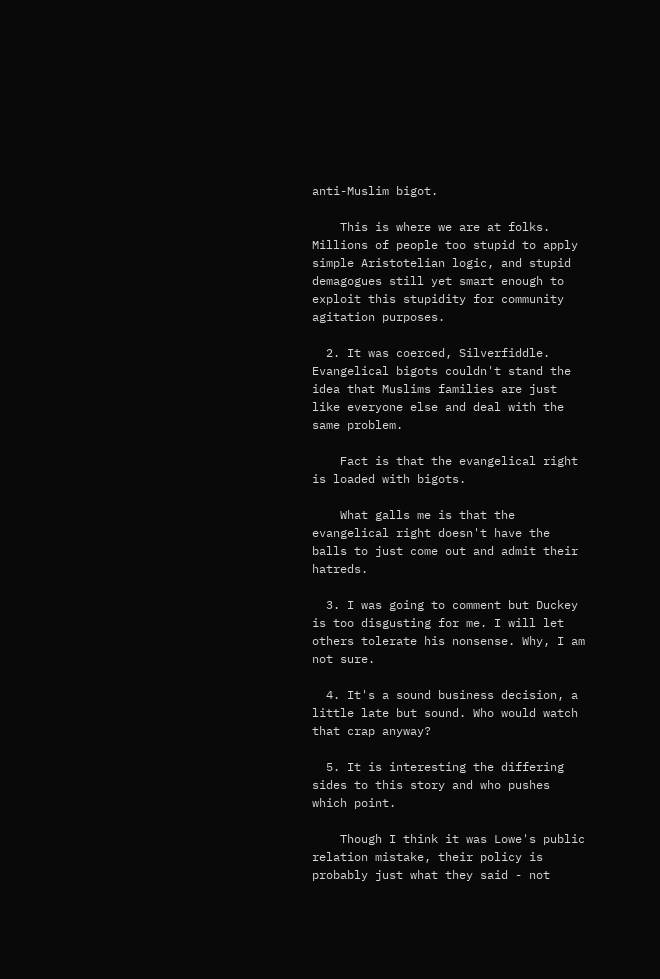anti-Muslim bigot.

    This is where we are at folks. Millions of people too stupid to apply simple Aristotelian logic, and stupid demagogues still yet smart enough to exploit this stupidity for community agitation purposes.

  2. It was coerced, Silverfiddle. Evangelical bigots couldn't stand the idea that Muslims families are just like everyone else and deal with the same problem.

    Fact is that the evangelical right is loaded with bigots.

    What galls me is that the evangelical right doesn't have the balls to just come out and admit their hatreds.

  3. I was going to comment but Duckey is too disgusting for me. I will let others tolerate his nonsense. Why, I am not sure.

  4. It's a sound business decision, a little late but sound. Who would watch that crap anyway?

  5. It is interesting the differing sides to this story and who pushes which point.

    Though I think it was Lowe's public relation mistake, their policy is probably just what they said - not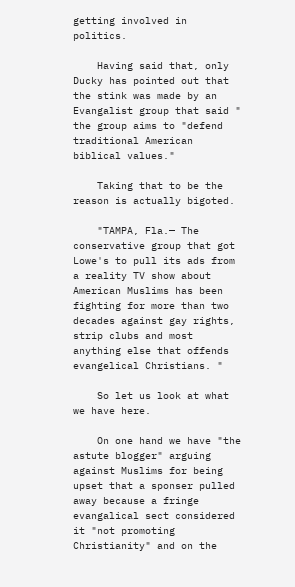getting involved in politics.

    Having said that, only Ducky has pointed out that the stink was made by an Evangalist group that said " the group aims to "defend traditional American biblical values."

    Taking that to be the reason is actually bigoted.

    "TAMPA, Fla.— The conservative group that got Lowe's to pull its ads from a reality TV show about American Muslims has been fighting for more than two decades against gay rights, strip clubs and most anything else that offends evangelical Christians. "

    So let us look at what we have here.

    On one hand we have "the astute blogger" arguing against Muslims for being upset that a sponser pulled away because a fringe evangalical sect considered it "not promoting Christianity" and on the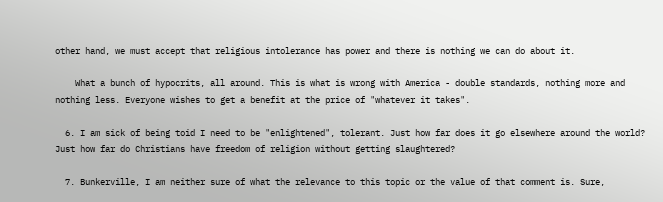other hand, we must accept that religious intolerance has power and there is nothing we can do about it.

    What a bunch of hypocrits, all around. This is what is wrong with America - double standards, nothing more and nothing less. Everyone wishes to get a benefit at the price of "whatever it takes".

  6. I am sick of being toid I need to be "enlightened", tolerant. Just how far does it go elsewhere around the world? Just how far do Christians have freedom of religion without getting slaughtered?

  7. Bunkerville, I am neither sure of what the relevance to this topic or the value of that comment is. Sure,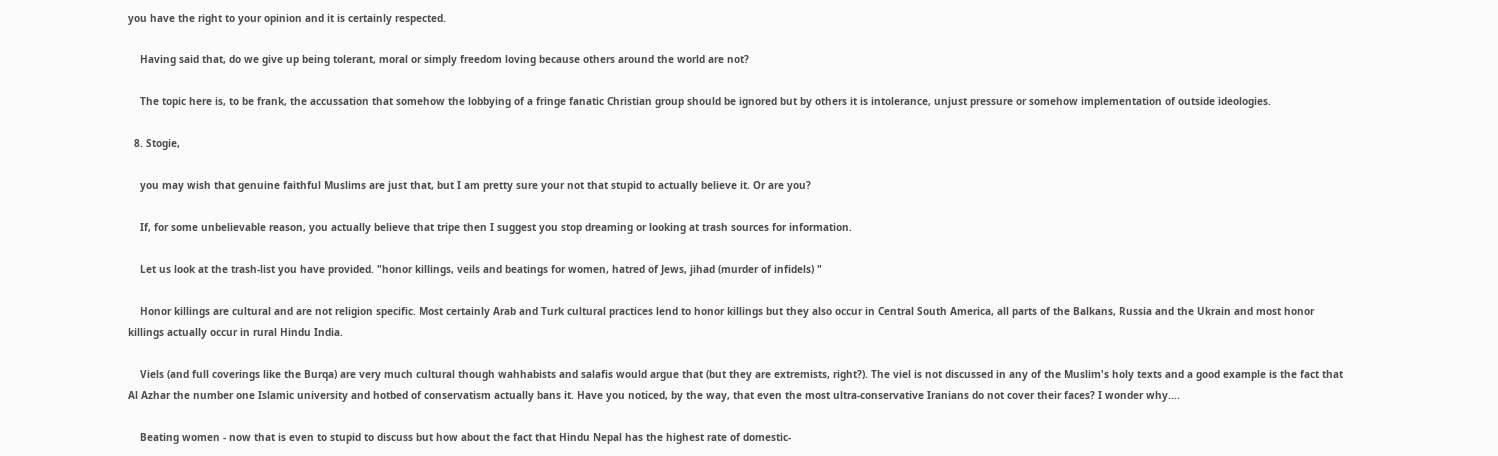you have the right to your opinion and it is certainly respected.

    Having said that, do we give up being tolerant, moral or simply freedom loving because others around the world are not?

    The topic here is, to be frank, the accussation that somehow the lobbying of a fringe fanatic Christian group should be ignored but by others it is intolerance, unjust pressure or somehow implementation of outside ideologies.

  8. Stogie,

    you may wish that genuine faithful Muslims are just that, but I am pretty sure your not that stupid to actually believe it. Or are you?

    If, for some unbelievable reason, you actually believe that tripe then I suggest you stop dreaming or looking at trash sources for information.

    Let us look at the trash-list you have provided. "honor killings, veils and beatings for women, hatred of Jews, jihad (murder of infidels) "

    Honor killings are cultural and are not religion specific. Most certainly Arab and Turk cultural practices lend to honor killings but they also occur in Central South America, all parts of the Balkans, Russia and the Ukrain and most honor killings actually occur in rural Hindu India.

    Viels (and full coverings like the Burqa) are very much cultural though wahhabists and salafis would argue that (but they are extremists, right?). The viel is not discussed in any of the Muslim's holy texts and a good example is the fact that Al Azhar the number one Islamic university and hotbed of conservatism actually bans it. Have you noticed, by the way, that even the most ultra-conservative Iranians do not cover their faces? I wonder why....

    Beating women - now that is even to stupid to discuss but how about the fact that Hindu Nepal has the highest rate of domestic-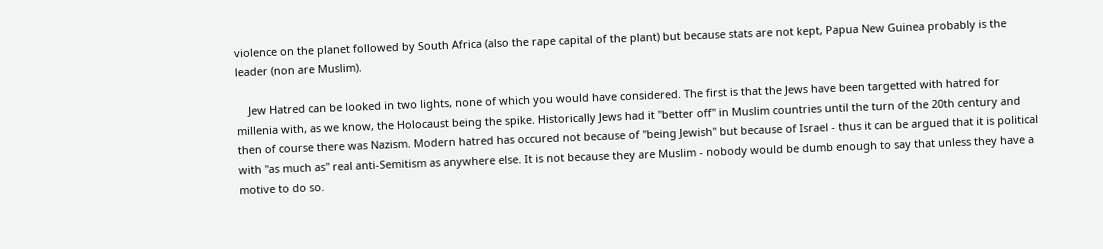violence on the planet followed by South Africa (also the rape capital of the plant) but because stats are not kept, Papua New Guinea probably is the leader (non are Muslim).

    Jew Hatred can be looked in two lights, none of which you would have considered. The first is that the Jews have been targetted with hatred for millenia with, as we know, the Holocaust being the spike. Historically Jews had it "better off" in Muslim countries until the turn of the 20th century and then of course there was Nazism. Modern hatred has occured not because of "being Jewish" but because of Israel - thus it can be argued that it is political with "as much as" real anti-Semitism as anywhere else. It is not because they are Muslim - nobody would be dumb enough to say that unless they have a motive to do so.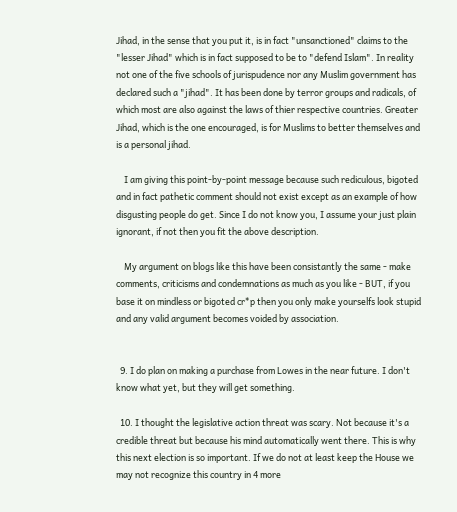Jihad, in the sense that you put it, is in fact "unsanctioned" claims to the "lesser Jihad" which is in fact supposed to be to "defend Islam". In reality not one of the five schools of jurispudence nor any Muslim government has declared such a "jihad". It has been done by terror groups and radicals, of which most are also against the laws of thier respective countries. Greater Jihad, which is the one encouraged, is for Muslims to better themselves and is a personal jihad.

    I am giving this point-by-point message because such rediculous, bigoted and in fact pathetic comment should not exist except as an example of how disgusting people do get. Since I do not know you, I assume your just plain ignorant, if not then you fit the above description.

    My argument on blogs like this have been consistantly the same - make comments, criticisms and condemnations as much as you like - BUT, if you base it on mindless or bigoted cr*p then you only make yourselfs look stupid and any valid argument becomes voided by association.


  9. I do plan on making a purchase from Lowes in the near future. I don't know what yet, but they will get something.

  10. I thought the legislative action threat was scary. Not because it's a credible threat but because his mind automatically went there. This is why this next election is so important. If we do not at least keep the House we may not recognize this country in 4 more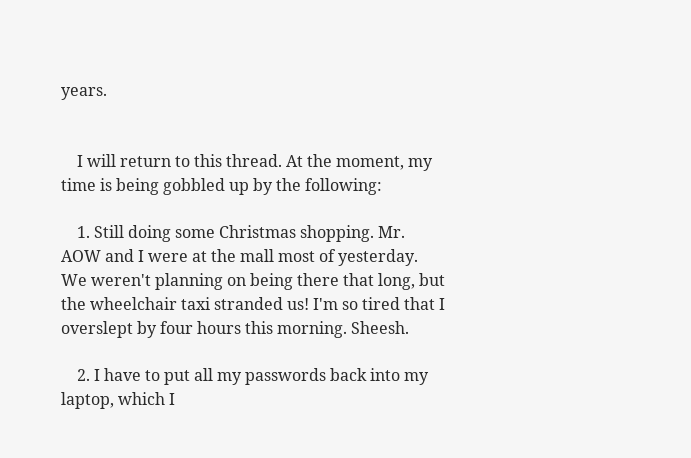years.


    I will return to this thread. At the moment, my time is being gobbled up by the following:

    1. Still doing some Christmas shopping. Mr. AOW and I were at the mall most of yesterday. We weren't planning on being there that long, but the wheelchair taxi stranded us! I'm so tired that I overslept by four hours this morning. Sheesh.

    2. I have to put all my passwords back into my laptop, which I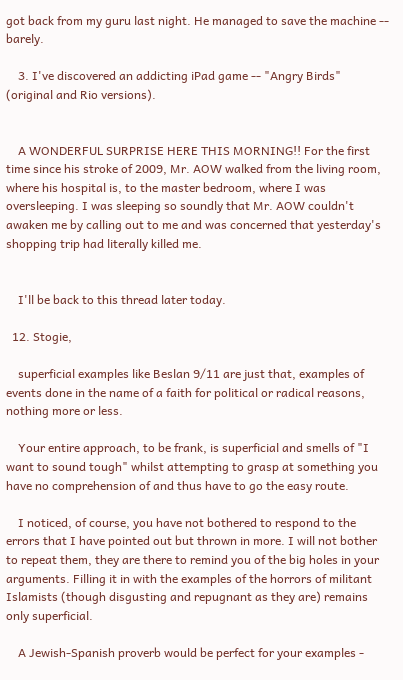got back from my guru last night. He managed to save the machine -- barely.

    3. I've discovered an addicting iPad game -- "Angry Birds" (original and Rio versions).


    A WONDERFUL SURPRISE HERE THIS MORNING!! For the first time since his stroke of 2009, Mr. AOW walked from the living room, where his hospital is, to the master bedroom, where I was oversleeping. I was sleeping so soundly that Mr. AOW couldn't awaken me by calling out to me and was concerned that yesterday's shopping trip had literally killed me.


    I'll be back to this thread later today.

  12. Stogie,

    superficial examples like Beslan 9/11 are just that, examples of events done in the name of a faith for political or radical reasons, nothing more or less.

    Your entire approach, to be frank, is superficial and smells of "I want to sound tough" whilst attempting to grasp at something you have no comprehension of and thus have to go the easy route.

    I noticed, of course, you have not bothered to respond to the errors that I have pointed out but thrown in more. I will not bother to repeat them, they are there to remind you of the big holes in your arguments. Filling it in with the examples of the horrors of militant Islamists (though disgusting and repugnant as they are) remains only superficial.

    A Jewish-Spanish proverb would be perfect for your examples -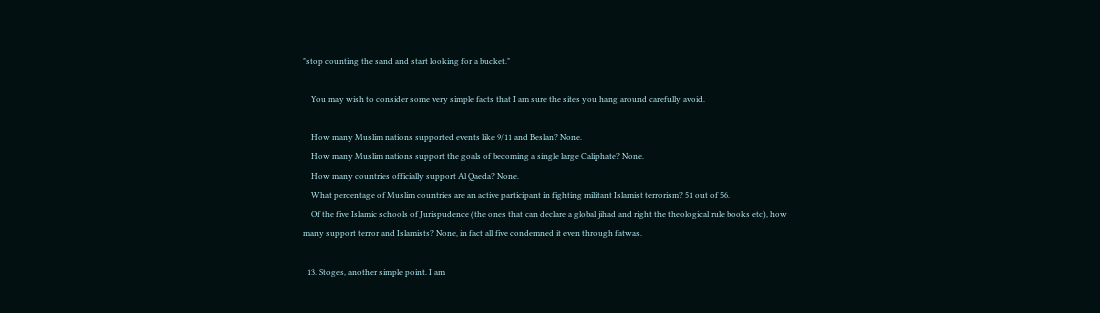"stop counting the sand and start looking for a bucket."

    You may wish to consider some very simple facts that I am sure the sites you hang around carefully avoid.

    How many Muslim nations supported events like 9/11 and Beslan? None.
    How many Muslim nations support the goals of becoming a single large Caliphate? None.
    How many countries officially support Al Qaeda? None.
    What percentage of Muslim countries are an active participant in fighting militant Islamist terrorism? 51 out of 56.
    Of the five Islamic schools of Jurispudence (the ones that can declare a global jihad and right the theological rule books etc), how many support terror and Islamists? None, in fact all five condemned it even through fatwas.

  13. Stoges, another simple point. I am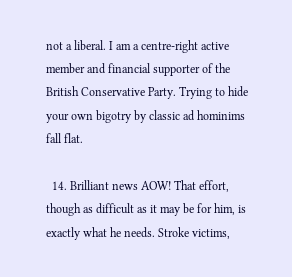not a liberal. I am a centre-right active member and financial supporter of the British Conservative Party. Trying to hide your own bigotry by classic ad hominims fall flat.

  14. Brilliant news AOW! That effort, though as difficult as it may be for him, is exactly what he needs. Stroke victims,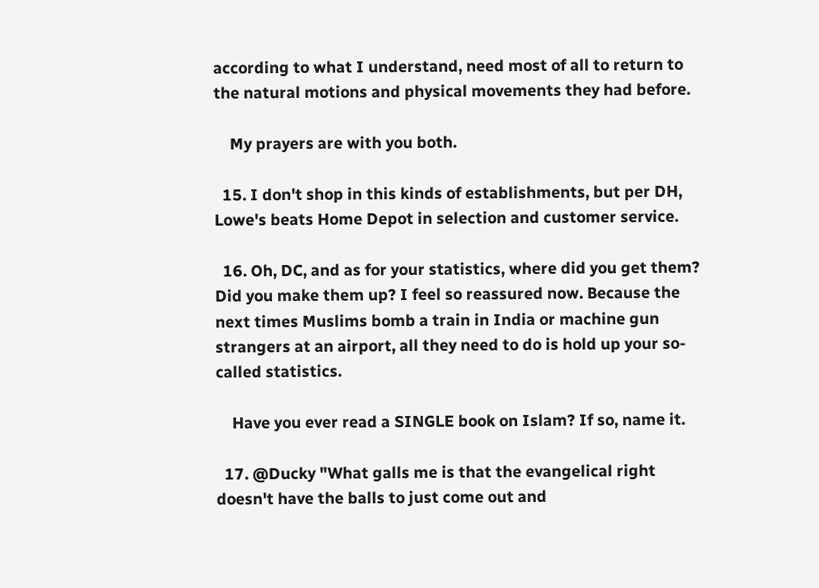according to what I understand, need most of all to return to the natural motions and physical movements they had before.

    My prayers are with you both.

  15. I don't shop in this kinds of establishments, but per DH, Lowe's beats Home Depot in selection and customer service.

  16. Oh, DC, and as for your statistics, where did you get them? Did you make them up? I feel so reassured now. Because the next times Muslims bomb a train in India or machine gun strangers at an airport, all they need to do is hold up your so-called statistics.

    Have you ever read a SINGLE book on Islam? If so, name it.

  17. @Ducky "What galls me is that the evangelical right doesn't have the balls to just come out and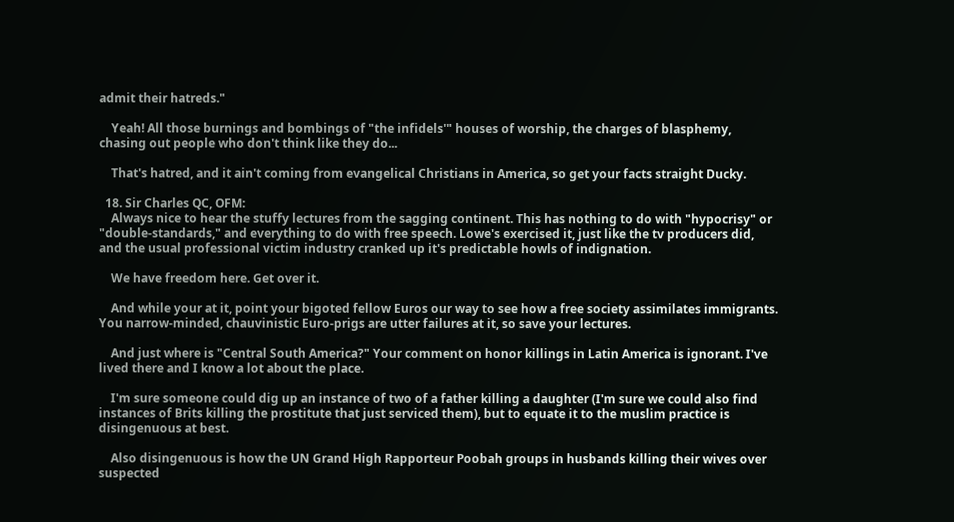admit their hatreds."

    Yeah! All those burnings and bombings of "the infidels'" houses of worship, the charges of blasphemy, chasing out people who don't think like they do...

    That's hatred, and it ain't coming from evangelical Christians in America, so get your facts straight Ducky.

  18. Sir Charles QC, OFM:
    Always nice to hear the stuffy lectures from the sagging continent. This has nothing to do with "hypocrisy" or "double-standards," and everything to do with free speech. Lowe's exercised it, just like the tv producers did, and the usual professional victim industry cranked up it's predictable howls of indignation.

    We have freedom here. Get over it.

    And while your at it, point your bigoted fellow Euros our way to see how a free society assimilates immigrants. You narrow-minded, chauvinistic Euro-prigs are utter failures at it, so save your lectures.

    And just where is "Central South America?" Your comment on honor killings in Latin America is ignorant. I've lived there and I know a lot about the place.

    I'm sure someone could dig up an instance of two of a father killing a daughter (I'm sure we could also find instances of Brits killing the prostitute that just serviced them), but to equate it to the muslim practice is disingenuous at best.

    Also disingenuous is how the UN Grand High Rapporteur Poobah groups in husbands killing their wives over suspected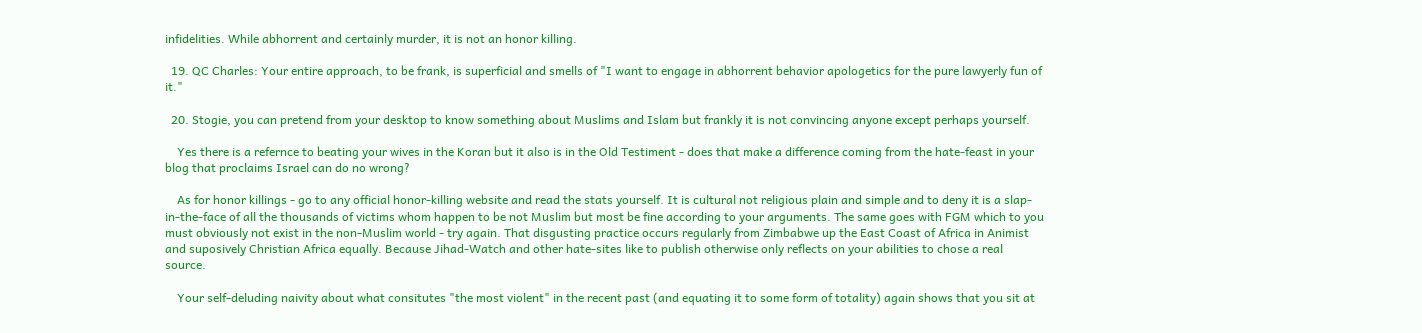infidelities. While abhorrent and certainly murder, it is not an honor killing.

  19. QC Charles: Your entire approach, to be frank, is superficial and smells of "I want to engage in abhorrent behavior apologetics for the pure lawyerly fun of it."

  20. Stogie, you can pretend from your desktop to know something about Muslims and Islam but frankly it is not convincing anyone except perhaps yourself.

    Yes there is a refernce to beating your wives in the Koran but it also is in the Old Testiment - does that make a difference coming from the hate-feast in your blog that proclaims Israel can do no wrong?

    As for honor killings - go to any official honor-killing website and read the stats yourself. It is cultural not religious plain and simple and to deny it is a slap-in-the-face of all the thousands of victims whom happen to be not Muslim but most be fine according to your arguments. The same goes with FGM which to you must obviously not exist in the non-Muslim world - try again. That disgusting practice occurs regularly from Zimbabwe up the East Coast of Africa in Animist and suposively Christian Africa equally. Because Jihad-Watch and other hate-sites like to publish otherwise only reflects on your abilities to chose a real source.

    Your self-deluding naivity about what consitutes "the most violent" in the recent past (and equating it to some form of totality) again shows that you sit at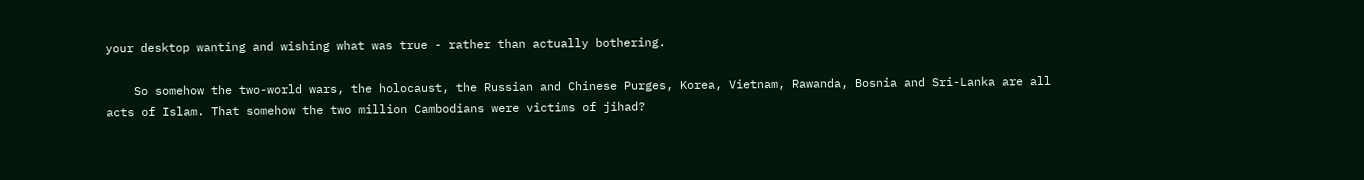your desktop wanting and wishing what was true - rather than actually bothering.

    So somehow the two-world wars, the holocaust, the Russian and Chinese Purges, Korea, Vietnam, Rawanda, Bosnia and Sri-Lanka are all acts of Islam. That somehow the two million Cambodians were victims of jihad?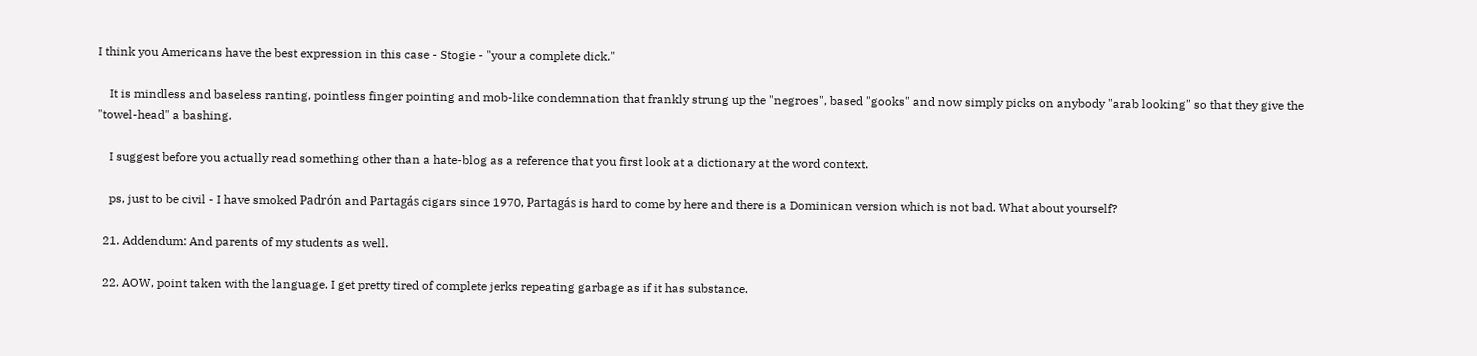I think you Americans have the best expression in this case - Stogie - "your a complete dick."

    It is mindless and baseless ranting, pointless finger pointing and mob-like condemnation that frankly strung up the "negroes", based "gooks" and now simply picks on anybody "arab looking" so that they give the "towel-head" a bashing.

    I suggest before you actually read something other than a hate-blog as a reference that you first look at a dictionary at the word context.

    ps, just to be civil - I have smoked Padrón and Partagás cigars since 1970, Partagás is hard to come by here and there is a Dominican version which is not bad. What about yourself?

  21. Addendum: And parents of my students as well.

  22. AOW, point taken with the language. I get pretty tired of complete jerks repeating garbage as if it has substance.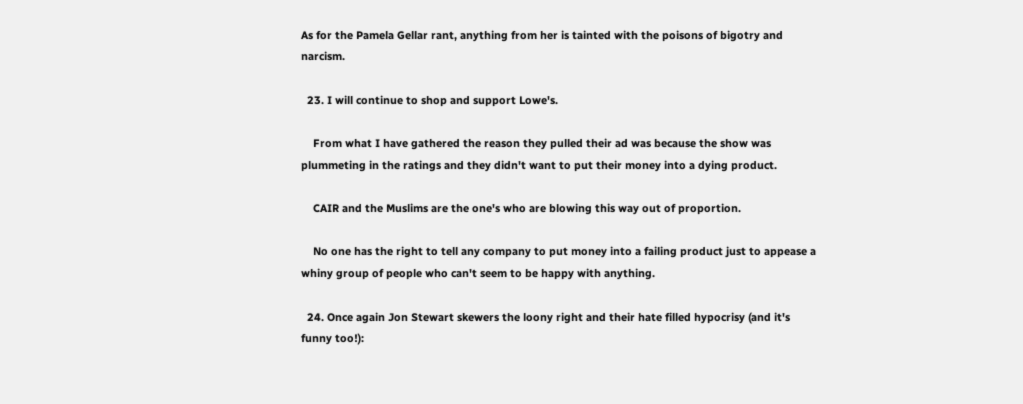As for the Pamela Gellar rant, anything from her is tainted with the poisons of bigotry and narcism.

  23. I will continue to shop and support Lowe's.

    From what I have gathered the reason they pulled their ad was because the show was plummeting in the ratings and they didn't want to put their money into a dying product.

    CAIR and the Muslims are the one's who are blowing this way out of proportion.

    No one has the right to tell any company to put money into a failing product just to appease a whiny group of people who can't seem to be happy with anything.

  24. Once again Jon Stewart skewers the loony right and their hate filled hypocrisy (and it's funny too!):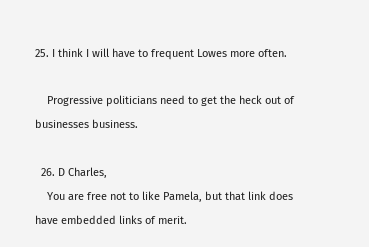25. I think I will have to frequent Lowes more often.

    Progressive politicians need to get the heck out of businesses business.

  26. D Charles,
    You are free not to like Pamela, but that link does have embedded links of merit.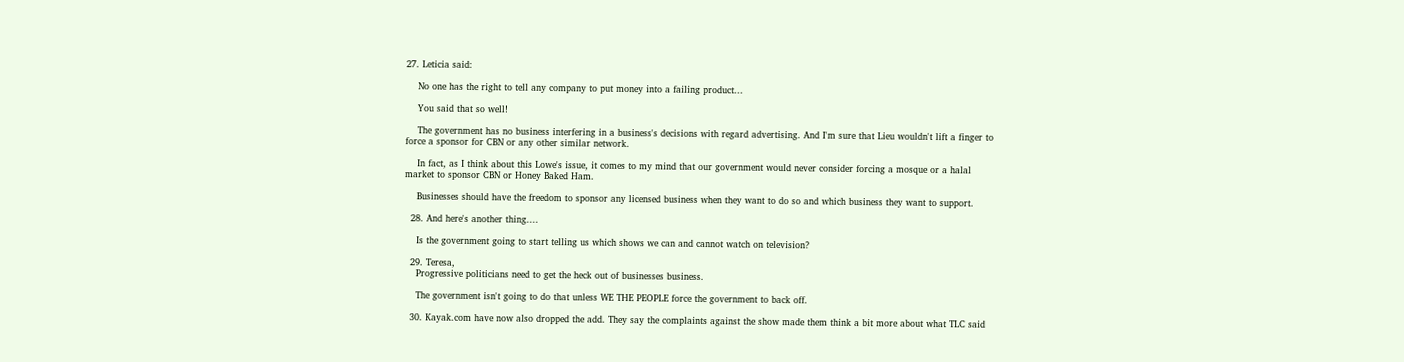27. Leticia said:

    No one has the right to tell any company to put money into a failing product...

    You said that so well!

    The government has no business interfering in a business's decisions with regard advertising. And I'm sure that Lieu wouldn't lift a finger to force a sponsor for CBN or any other similar network.

    In fact, as I think about this Lowe's issue, it comes to my mind that our government would never consider forcing a mosque or a halal market to sponsor CBN or Honey Baked Ham.

    Businesses should have the freedom to sponsor any licensed business when they want to do so and which business they want to support.

  28. And here's another thing....

    Is the government going to start telling us which shows we can and cannot watch on television?

  29. Teresa,
    Progressive politicians need to get the heck out of businesses business.

    The government isn't going to do that unless WE THE PEOPLE force the government to back off.

  30. Kayak.com have now also dropped the add. They say the complaints against the show made them think a bit more about what TLC said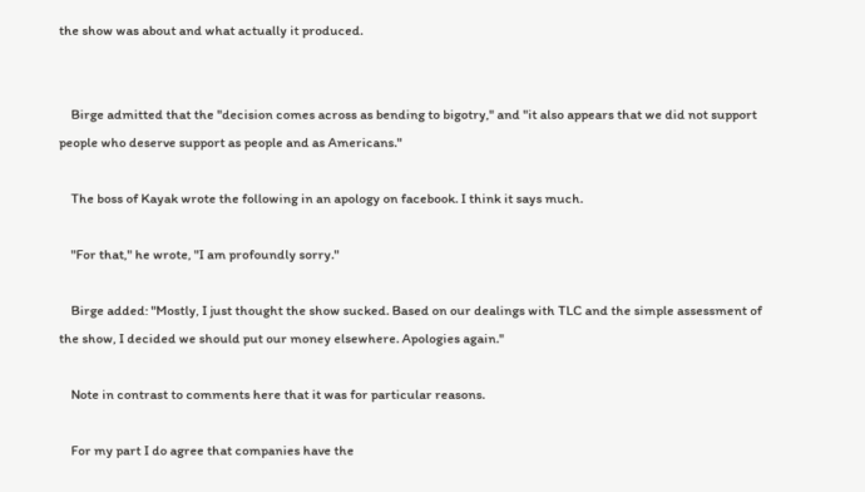the show was about and what actually it produced.


    Birge admitted that the "decision comes across as bending to bigotry," and "it also appears that we did not support people who deserve support as people and as Americans."

    The boss of Kayak wrote the following in an apology on facebook. I think it says much.

    "For that," he wrote, "I am profoundly sorry."

    Birge added: "Mostly, I just thought the show sucked. Based on our dealings with TLC and the simple assessment of the show, I decided we should put our money elsewhere. Apologies again."

    Note in contrast to comments here that it was for particular reasons.

    For my part I do agree that companies have the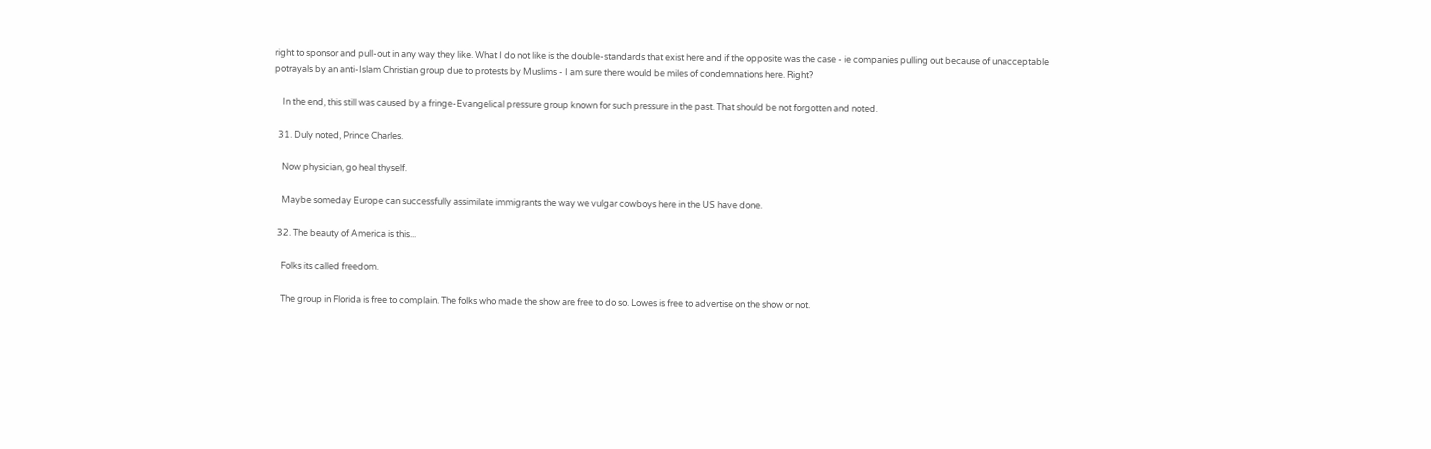right to sponsor and pull-out in any way they like. What I do not like is the double-standards that exist here and if the opposite was the case - ie companies pulling out because of unacceptable potrayals by an anti-Islam Christian group due to protests by Muslims - I am sure there would be miles of condemnations here. Right?

    In the end, this still was caused by a fringe-Evangelical pressure group known for such pressure in the past. That should be not forgotten and noted.

  31. Duly noted, Prince Charles.

    Now physician, go heal thyself.

    Maybe someday Europe can successfully assimilate immigrants the way we vulgar cowboys here in the US have done.

  32. The beauty of America is this...

    Folks its called freedom.

    The group in Florida is free to complain. The folks who made the show are free to do so. Lowes is free to advertise on the show or not.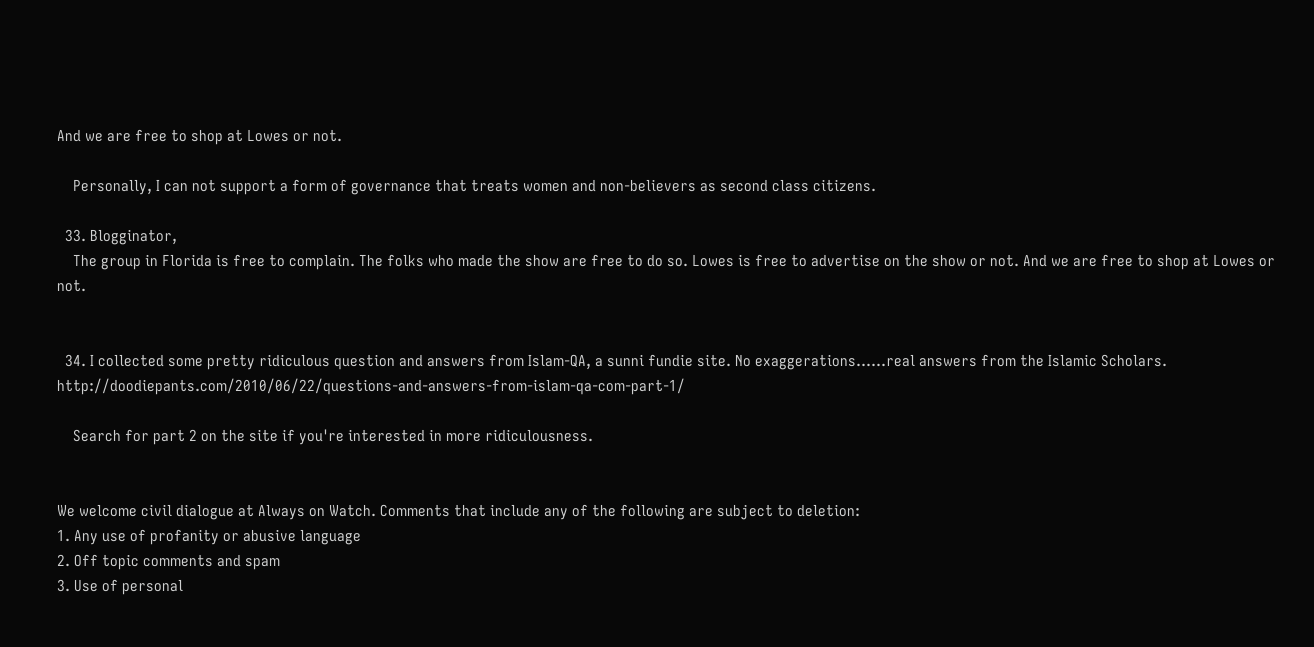And we are free to shop at Lowes or not.

    Personally, I can not support a form of governance that treats women and non-believers as second class citizens.

  33. Blogginator,
    The group in Florida is free to complain. The folks who made the show are free to do so. Lowes is free to advertise on the show or not. And we are free to shop at Lowes or not.


  34. I collected some pretty ridiculous question and answers from Islam-QA, a sunni fundie site. No exaggerations......real answers from the Islamic Scholars. http://doodiepants.com/2010/06/22/questions-and-answers-from-islam-qa-com-part-1/

    Search for part 2 on the site if you're interested in more ridiculousness.


We welcome civil dialogue at Always on Watch. Comments that include any of the following are subject to deletion:
1. Any use of profanity or abusive language
2. Off topic comments and spam
3. Use of personal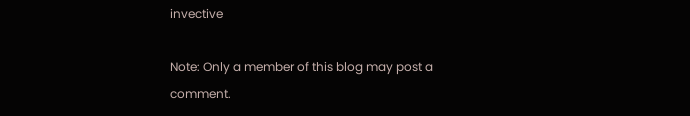invective

Note: Only a member of this blog may post a comment.